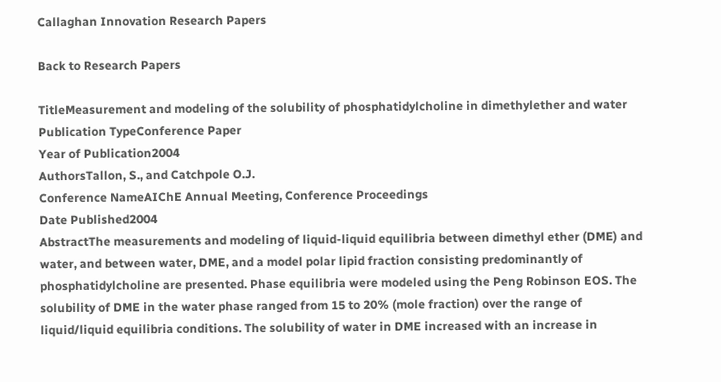Callaghan Innovation Research Papers

Back to Research Papers

TitleMeasurement and modeling of the solubility of phosphatidylcholine in dimethylether and water
Publication TypeConference Paper
Year of Publication2004
AuthorsTallon, S., and Catchpole O.J.
Conference NameAIChE Annual Meeting, Conference Proceedings
Date Published2004
AbstractThe measurements and modeling of liquid-liquid equilibria between dimethyl ether (DME) and water, and between water, DME, and a model polar lipid fraction consisting predominantly of phosphatidylcholine are presented. Phase equilibria were modeled using the Peng Robinson EOS. The solubility of DME in the water phase ranged from 15 to 20% (mole fraction) over the range of liquid/liquid equilibria conditions. The solubility of water in DME increased with an increase in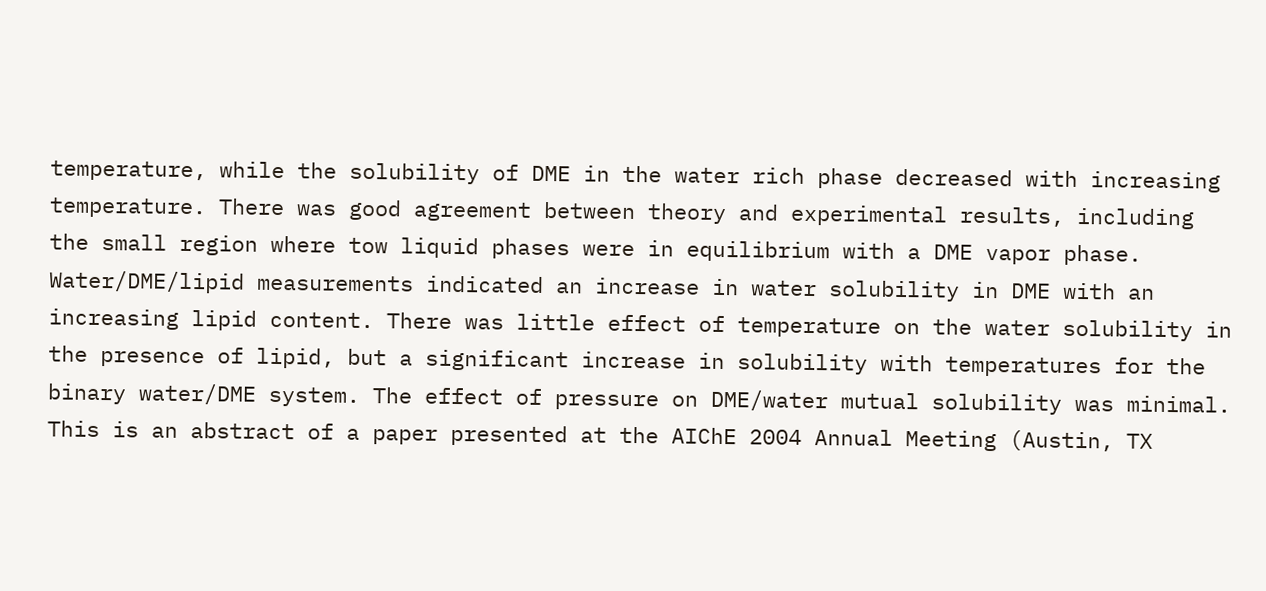temperature, while the solubility of DME in the water rich phase decreased with increasing temperature. There was good agreement between theory and experimental results, including the small region where tow liquid phases were in equilibrium with a DME vapor phase. Water/DME/lipid measurements indicated an increase in water solubility in DME with an increasing lipid content. There was little effect of temperature on the water solubility in the presence of lipid, but a significant increase in solubility with temperatures for the binary water/DME system. The effect of pressure on DME/water mutual solubility was minimal. This is an abstract of a paper presented at the AIChE 2004 Annual Meeting (Austin, TX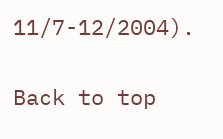11/7-12/2004).

Back to top